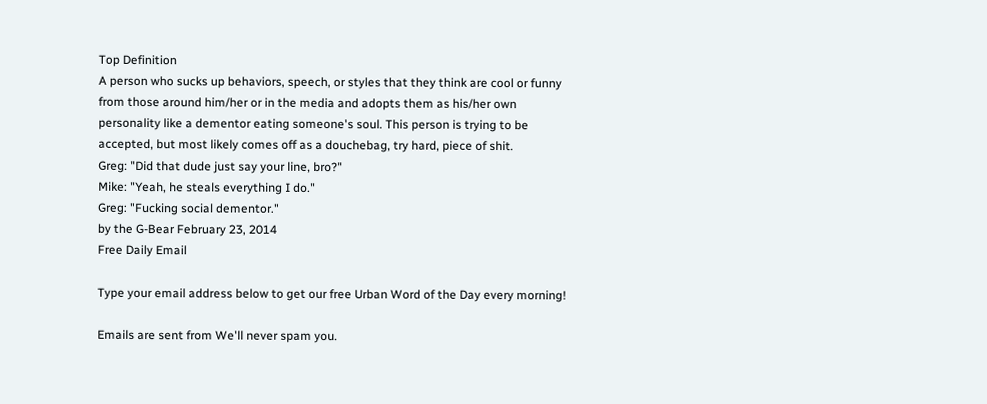Top Definition
A person who sucks up behaviors, speech, or styles that they think are cool or funny from those around him/her or in the media and adopts them as his/her own personality like a dementor eating someone's soul. This person is trying to be accepted, but most likely comes off as a douchebag, try hard, piece of shit.
Greg: "Did that dude just say your line, bro?"
Mike: "Yeah, he steals everything I do."
Greg: "Fucking social dementor."
by the G-Bear February 23, 2014
Free Daily Email

Type your email address below to get our free Urban Word of the Day every morning!

Emails are sent from We'll never spam you.